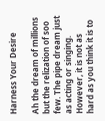Harness Your Desire

Ah the dream of millions but the relization of soo few. The pipe dream just as acting or singing. However, it is not as hard as you think it is to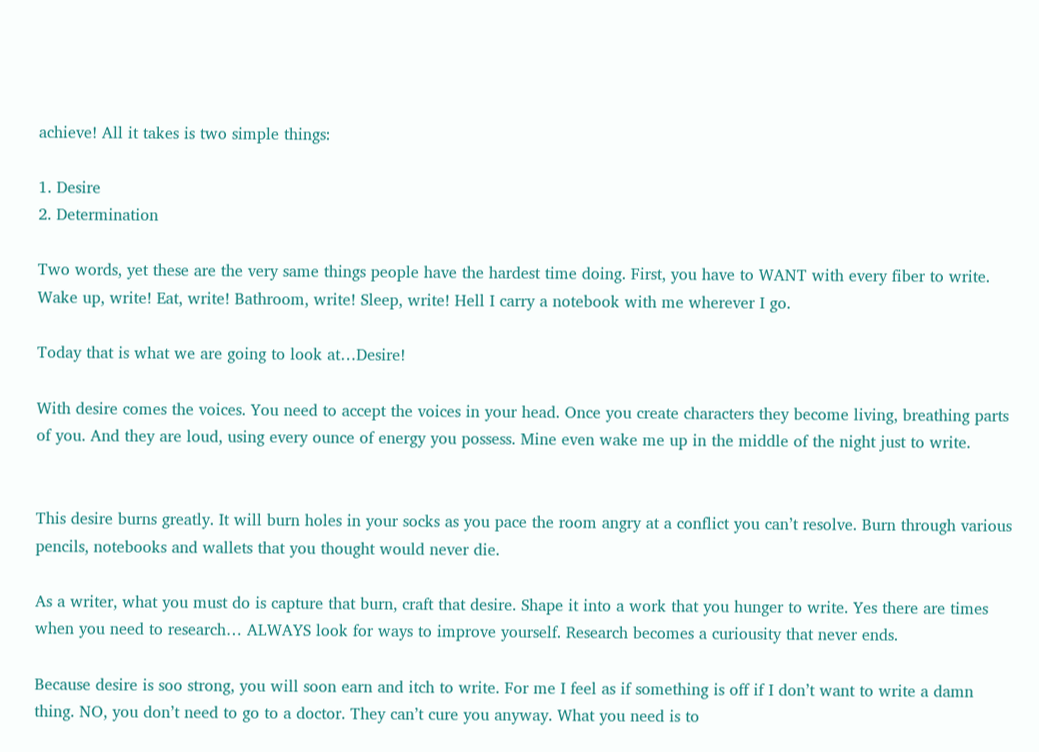achieve! All it takes is two simple things:

1. Desire
2. Determination

Two words, yet these are the very same things people have the hardest time doing. First, you have to WANT with every fiber to write. Wake up, write! Eat, write! Bathroom, write! Sleep, write! Hell I carry a notebook with me wherever I go.

Today that is what we are going to look at…Desire!

With desire comes the voices. You need to accept the voices in your head. Once you create characters they become living, breathing parts of you. And they are loud, using every ounce of energy you possess. Mine even wake me up in the middle of the night just to write.


This desire burns greatly. It will burn holes in your socks as you pace the room angry at a conflict you can’t resolve. Burn through various pencils, notebooks and wallets that you thought would never die.

As a writer, what you must do is capture that burn, craft that desire. Shape it into a work that you hunger to write. Yes there are times when you need to research… ALWAYS look for ways to improve yourself. Research becomes a curiousity that never ends.

Because desire is soo strong, you will soon earn and itch to write. For me I feel as if something is off if I don’t want to write a damn thing. NO, you don’t need to go to a doctor. They can’t cure you anyway. What you need is to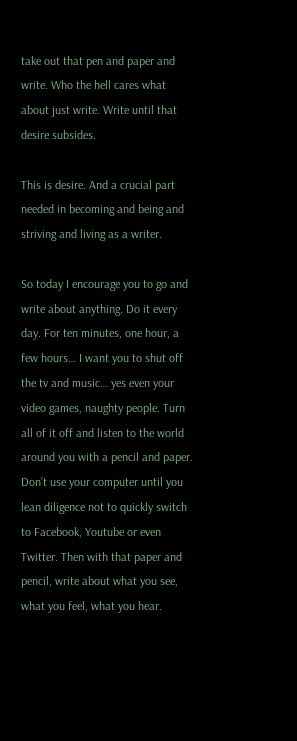take out that pen and paper and write. Who the hell cares what about just write. Write until that desire subsides.

This is desire. And a crucial part needed in becoming and being and striving and living as a writer.

So today I encourage you to go and write about anything. Do it every day. For ten minutes, one hour, a few hours… I want you to shut off the tv and music… yes even your video games, naughty people. Turn all of it off and listen to the world around you with a pencil and paper. Don’t use your computer until you lean diligence not to quickly switch to Facebook, Youtube or even Twitter. Then with that paper and pencil, write about what you see, what you feel, what you hear.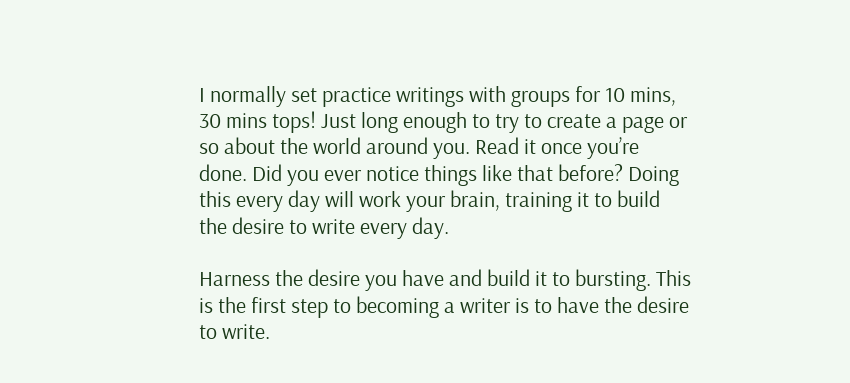I normally set practice writings with groups for 10 mins, 30 mins tops! Just long enough to try to create a page or so about the world around you. Read it once you’re done. Did you ever notice things like that before? Doing this every day will work your brain, training it to build the desire to write every day.

Harness the desire you have and build it to bursting. This is the first step to becoming a writer is to have the desire to write.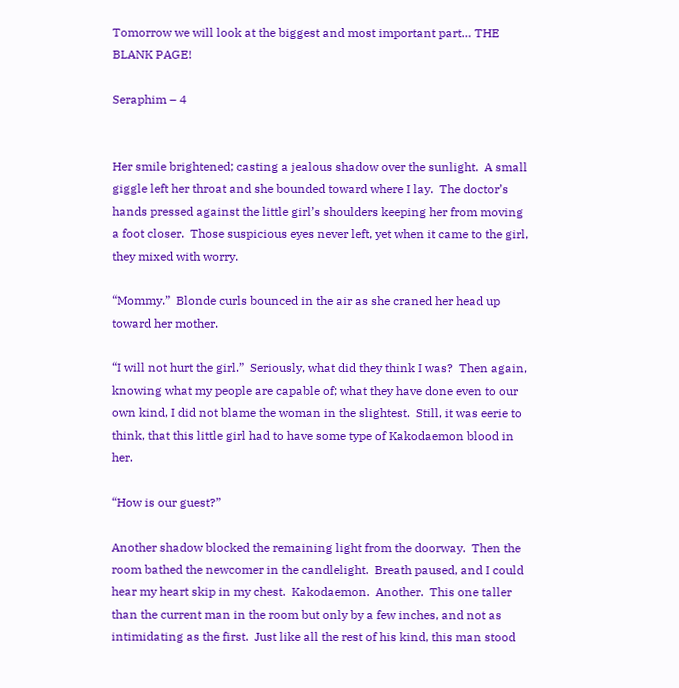Tomorrow we will look at the biggest and most important part… THE BLANK PAGE!

Seraphim – 4


Her smile brightened; casting a jealous shadow over the sunlight.  A small giggle left her throat and she bounded toward where I lay.  The doctor’s hands pressed against the little girl’s shoulders keeping her from moving a foot closer.  Those suspicious eyes never left, yet when it came to the girl, they mixed with worry.

“Mommy.”  Blonde curls bounced in the air as she craned her head up toward her mother.

“I will not hurt the girl.”  Seriously, what did they think I was?  Then again, knowing what my people are capable of; what they have done even to our own kind, I did not blame the woman in the slightest.  Still, it was eerie to think, that this little girl had to have some type of Kakodaemon blood in her.

“How is our guest?”

Another shadow blocked the remaining light from the doorway.  Then the room bathed the newcomer in the candlelight.  Breath paused, and I could hear my heart skip in my chest.  Kakodaemon.  Another.  This one taller than the current man in the room but only by a few inches, and not as intimidating as the first.  Just like all the rest of his kind, this man stood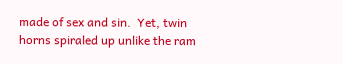made of sex and sin.  Yet, twin horns spiraled up unlike the ram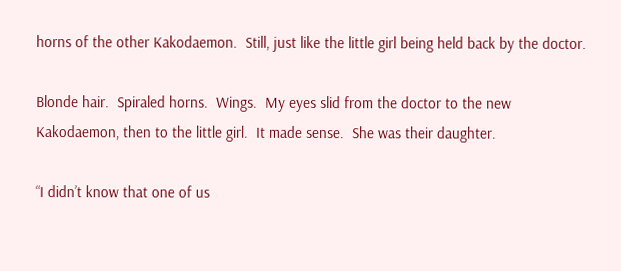horns of the other Kakodaemon.  Still, just like the little girl being held back by the doctor.

Blonde hair.  Spiraled horns.  Wings.  My eyes slid from the doctor to the new Kakodaemon, then to the little girl.  It made sense.  She was their daughter.

“I didn’t know that one of us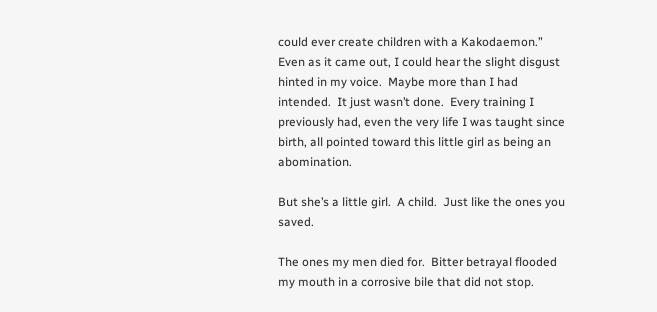could ever create children with a Kakodaemon.”  Even as it came out, I could hear the slight disgust hinted in my voice.  Maybe more than I had intended.  It just wasn’t done.  Every training I previously had, even the very life I was taught since birth, all pointed toward this little girl as being an abomination.

But she’s a little girl.  A child.  Just like the ones you saved.

The ones my men died for.  Bitter betrayal flooded my mouth in a corrosive bile that did not stop.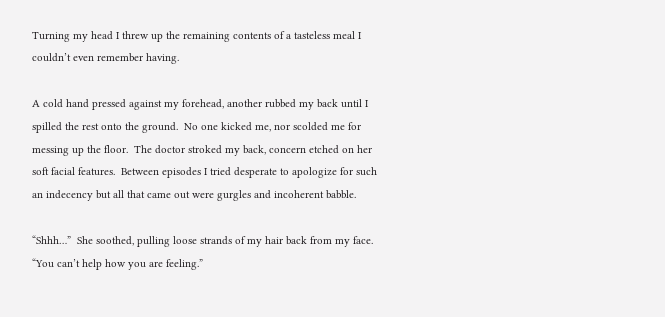Turning my head I threw up the remaining contents of a tasteless meal I couldn’t even remember having.

A cold hand pressed against my forehead, another rubbed my back until I spilled the rest onto the ground.  No one kicked me, nor scolded me for messing up the floor.  The doctor stroked my back, concern etched on her soft facial features.  Between episodes I tried desperate to apologize for such an indecency but all that came out were gurgles and incoherent babble.

“Shhh…”  She soothed, pulling loose strands of my hair back from my face.  “You can’t help how you are feeling.”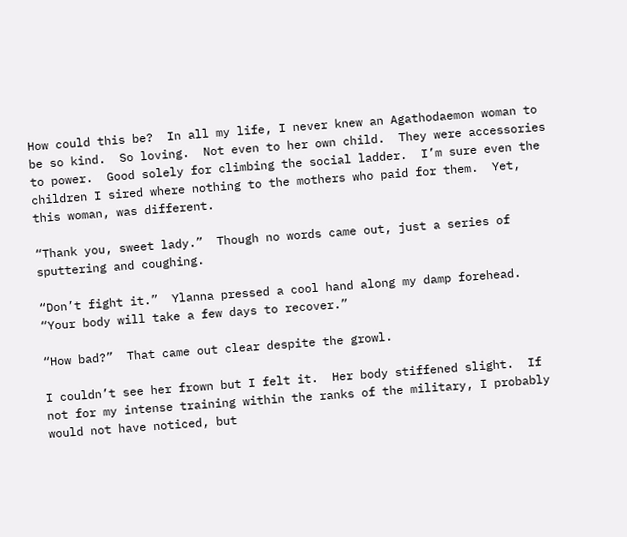How could this be?  In all my life, I never knew an Agathodaemon woman to be so kind.  So loving.  Not even to her own child.  They were accessories to power.  Good solely for climbing the social ladder.  I’m sure even the children I sired where nothing to the mothers who paid for them.  Yet, this woman, was different.

“Thank you, sweet lady.”  Though no words came out, just a series of sputtering and coughing.

“Don’t fight it.”  Ylanna pressed a cool hand along my damp forehead.  “Your body will take a few days to recover.”

“How bad?”  That came out clear despite the growl.

I couldn’t see her frown but I felt it.  Her body stiffened slight.  If not for my intense training within the ranks of the military, I probably would not have noticed, but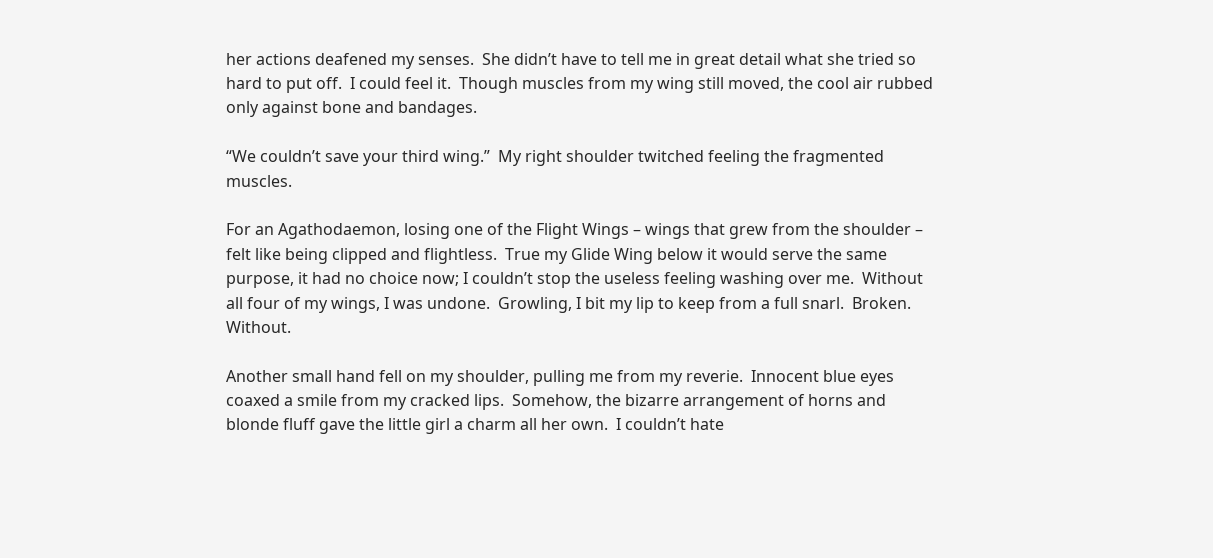her actions deafened my senses.  She didn’t have to tell me in great detail what she tried so hard to put off.  I could feel it.  Though muscles from my wing still moved, the cool air rubbed only against bone and bandages.

“We couldn’t save your third wing.”  My right shoulder twitched feeling the fragmented muscles.

For an Agathodaemon, losing one of the Flight Wings – wings that grew from the shoulder – felt like being clipped and flightless.  True my Glide Wing below it would serve the same purpose, it had no choice now; I couldn’t stop the useless feeling washing over me.  Without all four of my wings, I was undone.  Growling, I bit my lip to keep from a full snarl.  Broken.  Without.

Another small hand fell on my shoulder, pulling me from my reverie.  Innocent blue eyes coaxed a smile from my cracked lips.  Somehow, the bizarre arrangement of horns and blonde fluff gave the little girl a charm all her own.  I couldn’t hate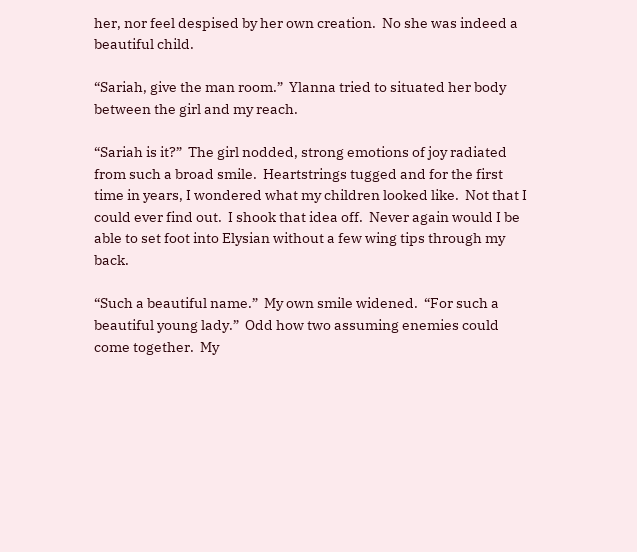her, nor feel despised by her own creation.  No she was indeed a beautiful child.

“Sariah, give the man room.”  Ylanna tried to situated her body between the girl and my reach.

“Sariah is it?”  The girl nodded, strong emotions of joy radiated from such a broad smile.  Heartstrings tugged and for the first time in years, I wondered what my children looked like.  Not that I could ever find out.  I shook that idea off.  Never again would I be able to set foot into Elysian without a few wing tips through my back.

“Such a beautiful name.”  My own smile widened.  “For such a beautiful young lady.”  Odd how two assuming enemies could come together.  My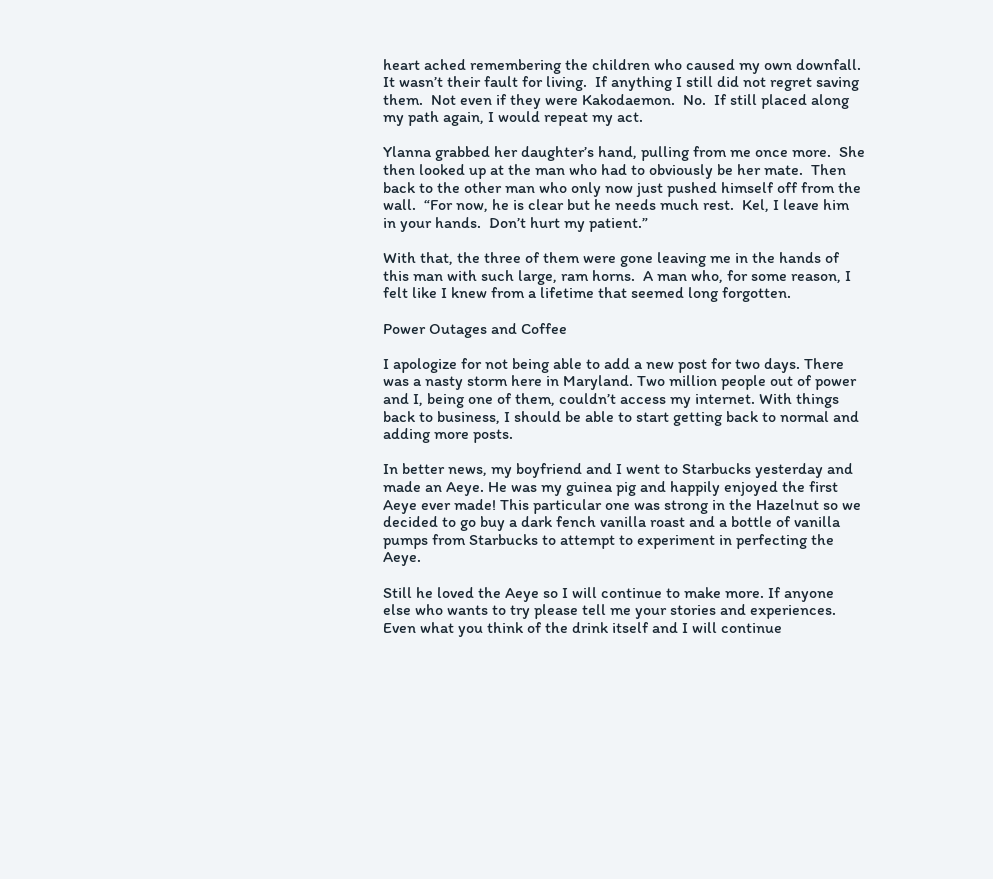heart ached remembering the children who caused my own downfall.  It wasn’t their fault for living.  If anything I still did not regret saving them.  Not even if they were Kakodaemon.  No.  If still placed along my path again, I would repeat my act.

Ylanna grabbed her daughter’s hand, pulling from me once more.  She then looked up at the man who had to obviously be her mate.  Then back to the other man who only now just pushed himself off from the wall.  “For now, he is clear but he needs much rest.  Kel, I leave him in your hands.  Don’t hurt my patient.”

With that, the three of them were gone leaving me in the hands of this man with such large, ram horns.  A man who, for some reason, I felt like I knew from a lifetime that seemed long forgotten.

Power Outages and Coffee

I apologize for not being able to add a new post for two days. There was a nasty storm here in Maryland. Two million people out of power and I, being one of them, couldn’t access my internet. With things back to business, I should be able to start getting back to normal and adding more posts.

In better news, my boyfriend and I went to Starbucks yesterday and made an Aeye. He was my guinea pig and happily enjoyed the first Aeye ever made! This particular one was strong in the Hazelnut so we decided to go buy a dark fench vanilla roast and a bottle of vanilla pumps from Starbucks to attempt to experiment in perfecting the Aeye.

Still he loved the Aeye so I will continue to make more. If anyone else who wants to try please tell me your stories and experiences. Even what you think of the drink itself and I will continue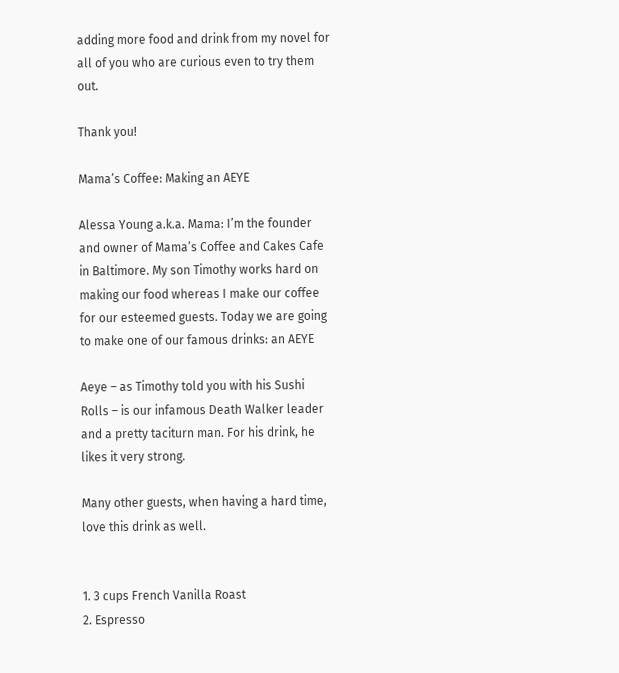adding more food and drink from my novel for all of you who are curious even to try them out.

Thank you!

Mama’s Coffee: Making an AEYE

Alessa Young a.k.a. Mama: I’m the founder and owner of Mama’s Coffee and Cakes Cafe in Baltimore. My son Timothy works hard on making our food whereas I make our coffee for our esteemed guests. Today we are going to make one of our famous drinks: an AEYE

Aeye – as Timothy told you with his Sushi Rolls – is our infamous Death Walker leader and a pretty taciturn man. For his drink, he likes it very strong.

Many other guests, when having a hard time, love this drink as well.


1. 3 cups French Vanilla Roast
2. Espresso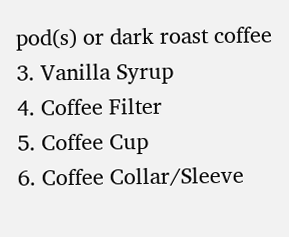pod(s) or dark roast coffee
3. Vanilla Syrup
4. Coffee Filter
5. Coffee Cup
6. Coffee Collar/Sleeve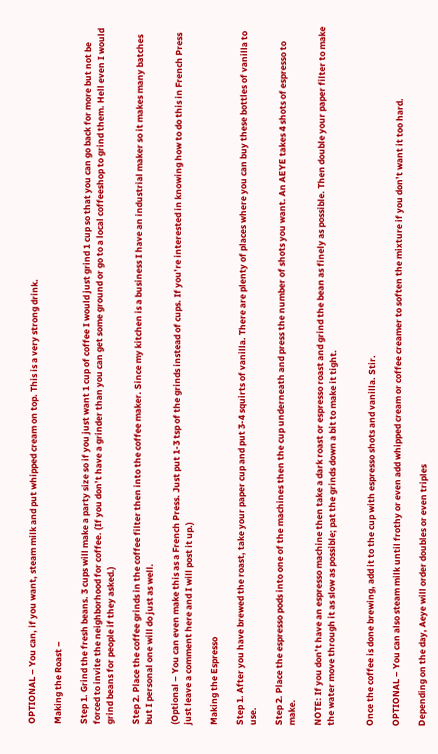OPTIONAL – You can, if you want, steam milk and put whipped cream on top. This is a very strong drink.

Making the Roast –

Step 1. Grind the fresh beans. 3 cups will make a party size so if you just want 1 cup of coffee I would just grind 1 cup so that you can go back for more but not be forced to invite the neighborhood for coffee. (If you don’t have a grinder than you can get some ground or go to a local coffeeshop to grind them. Hell even I would grind beans for people if they asked.)

Step 2. Place the coffee grinds in the coffee filter then into the coffee maker. Since my kitchen is a business I have an industrial maker so it makes many batches but I personal one will do just as well.

(Optional – You can even make this as a French Press. Just put 1-3 tsp of the grinds instead of cups. If you’re interested in knowing how to do this in French Press just leave a comment here and I will post it up.)

Making the Espresso

Step 1. After you have brewed the roast, take your paper cup and put 3-4 squirts of vanilla. There are plenty of places where you can buy these bottles of vanilla to use.

Step 2. Place the espresso pods into one of the machines then the cup underneath and press the number of shots you want. An AEYE takes 4 shots of espresso to make.

NOTE: If you don’t have an espresso machine then take a dark roast or espresso roast and grind the bean as finely as possible. Then double your paper filter to make the water move through it as slow as possible; pat the grinds down a bit to make it tight.


Once the coffee is done brewing, add it to the cup with espresso shots and vanilla. Stir.

OPTIONAL – You can also steam milk until frothy or even add whipped cream or coffee creamer to soften the mixture if you don’t want it too hard.

Depending on the day, Aeye will order doubles or even triples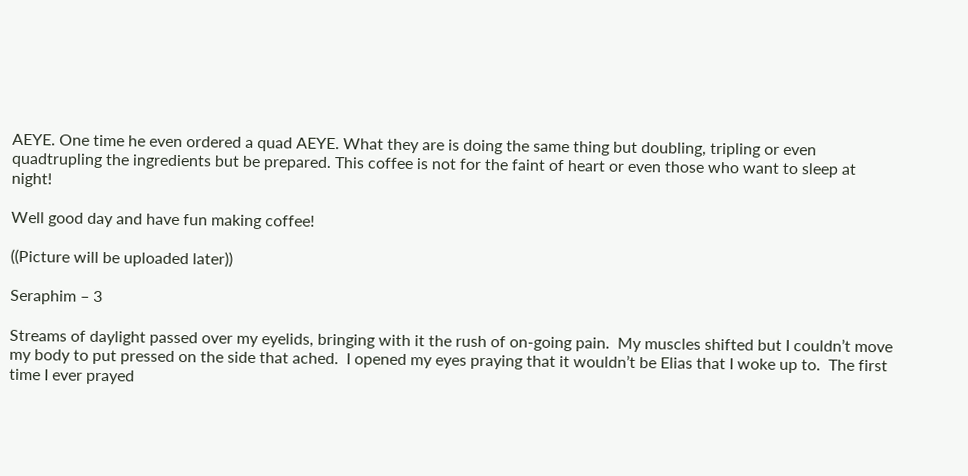AEYE. One time he even ordered a quad AEYE. What they are is doing the same thing but doubling, tripling or even quadtrupling the ingredients but be prepared. This coffee is not for the faint of heart or even those who want to sleep at night!

Well good day and have fun making coffee!

((Picture will be uploaded later))

Seraphim – 3

Streams of daylight passed over my eyelids, bringing with it the rush of on-going pain.  My muscles shifted but I couldn’t move my body to put pressed on the side that ached.  I opened my eyes praying that it wouldn’t be Elias that I woke up to.  The first time I ever prayed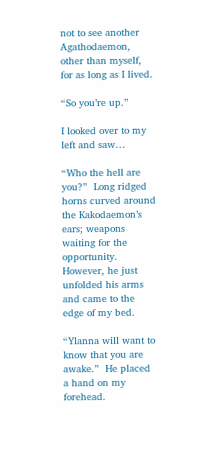not to see another Agathodaemon, other than myself, for as long as I lived.

“So you’re up.”

I looked over to my left and saw…

“Who the hell are you?”  Long ridged horns curved around the Kakodaemon’s ears; weapons waiting for the opportunity.  However, he just unfolded his arms and came to the edge of my bed.

“Ylanna will want to know that you are awake.”  He placed a hand on my forehead.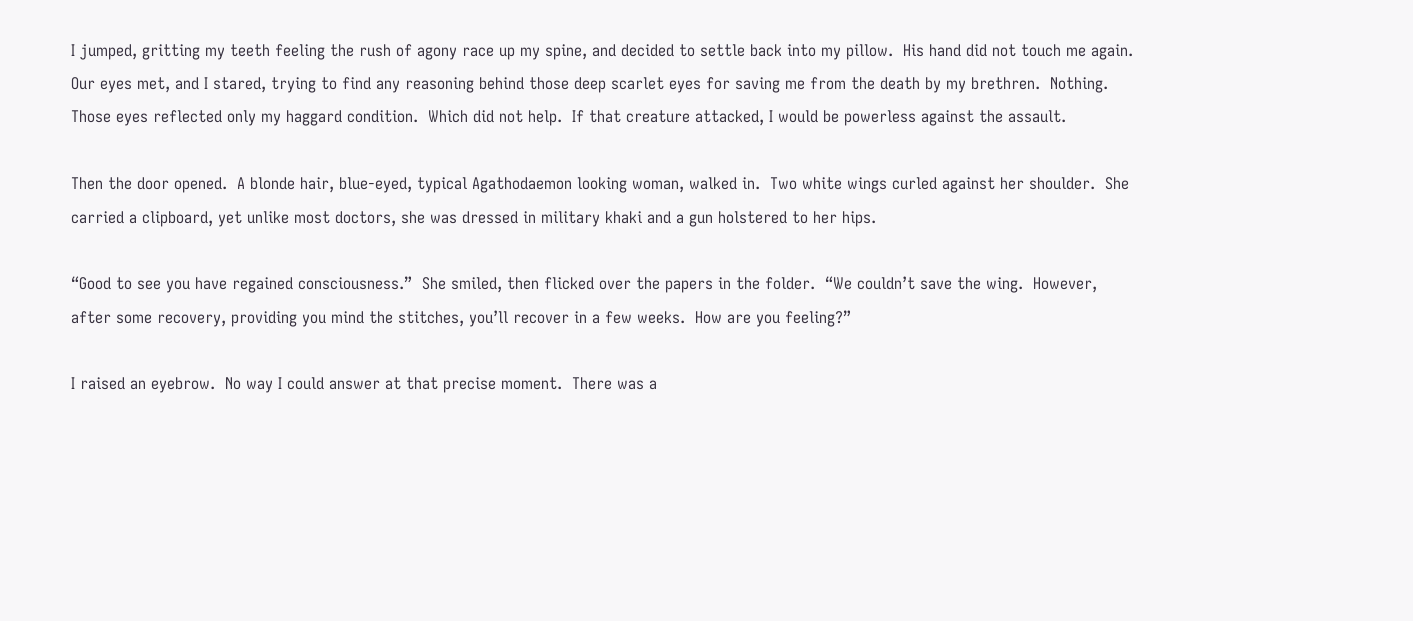I jumped, gritting my teeth feeling the rush of agony race up my spine, and decided to settle back into my pillow.  His hand did not touch me again.  Our eyes met, and I stared, trying to find any reasoning behind those deep scarlet eyes for saving me from the death by my brethren.  Nothing.  Those eyes reflected only my haggard condition.  Which did not help.  If that creature attacked, I would be powerless against the assault.

Then the door opened.  A blonde hair, blue-eyed, typical Agathodaemon looking woman, walked in.  Two white wings curled against her shoulder.  She carried a clipboard, yet unlike most doctors, she was dressed in military khaki and a gun holstered to her hips.

“Good to see you have regained consciousness.”  She smiled, then flicked over the papers in the folder.  “We couldn’t save the wing.  However, after some recovery, providing you mind the stitches, you’ll recover in a few weeks.  How are you feeling?”

I raised an eyebrow.  No way I could answer at that precise moment.  There was a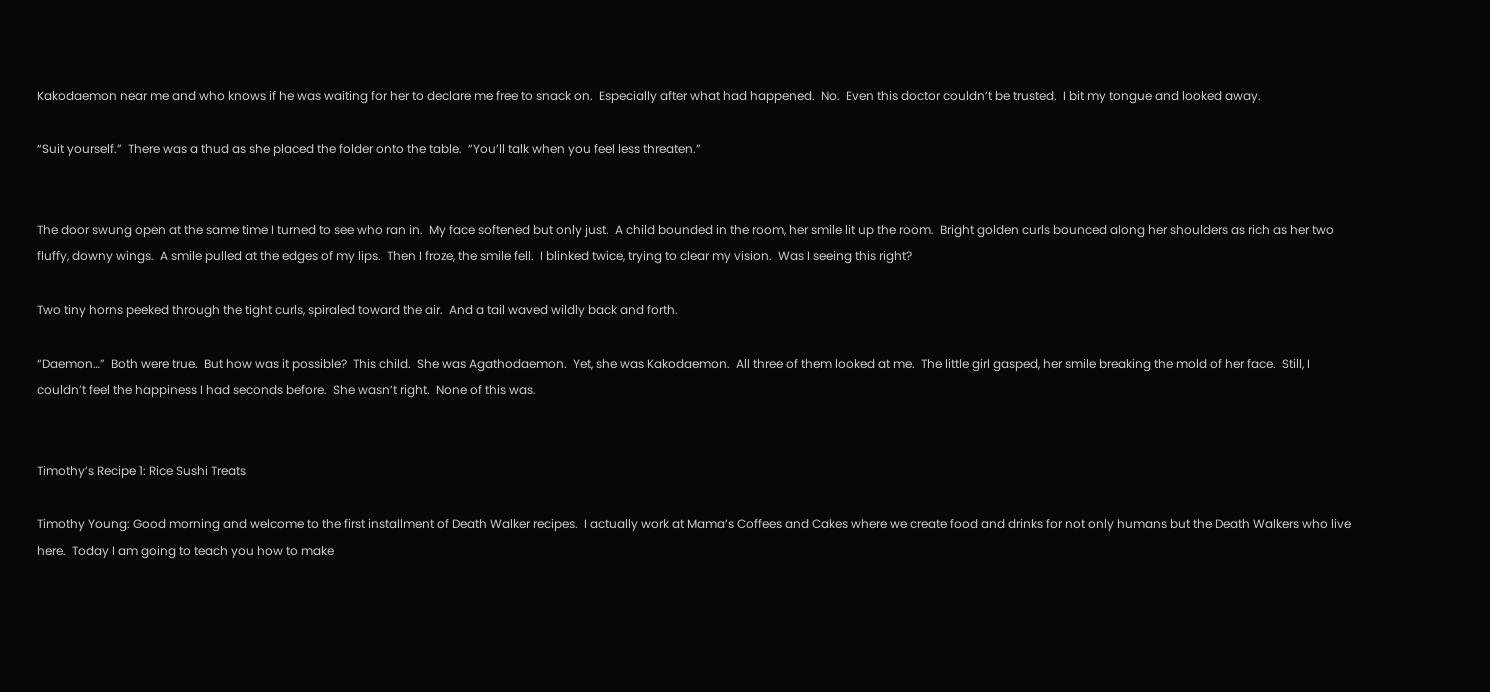Kakodaemon near me and who knows if he was waiting for her to declare me free to snack on.  Especially after what had happened.  No.  Even this doctor couldn’t be trusted.  I bit my tongue and looked away.

“Suit yourself.”  There was a thud as she placed the folder onto the table.  “You’ll talk when you feel less threaten.”


The door swung open at the same time I turned to see who ran in.  My face softened but only just.  A child bounded in the room, her smile lit up the room.  Bright golden curls bounced along her shoulders as rich as her two fluffy, downy wings.  A smile pulled at the edges of my lips.  Then I froze, the smile fell.  I blinked twice, trying to clear my vision.  Was I seeing this right?

Two tiny horns peeked through the tight curls, spiraled toward the air.  And a tail waved wildly back and forth.

“Daemon…”  Both were true.  But how was it possible?  This child.  She was Agathodaemon.  Yet, she was Kakodaemon.  All three of them looked at me.  The little girl gasped, her smile breaking the mold of her face.  Still, I couldn’t feel the happiness I had seconds before.  She wasn’t right.  None of this was.


Timothy’s Recipe 1: Rice Sushi Treats

Timothy Young: Good morning and welcome to the first installment of Death Walker recipes.  I actually work at Mama’s Coffees and Cakes where we create food and drinks for not only humans but the Death Walkers who live here.  Today I am going to teach you how to make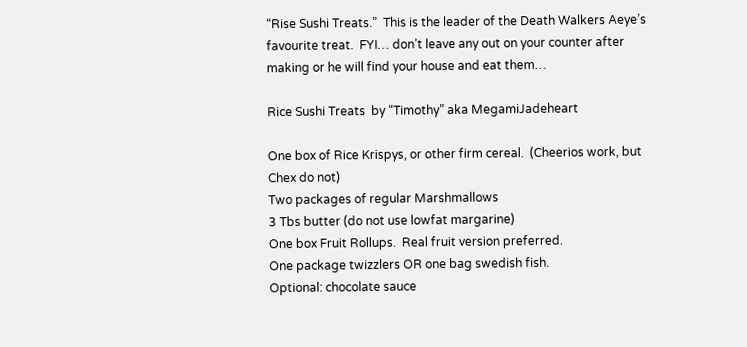“Rise Sushi Treats.”  This is the leader of the Death Walkers Aeye’s favourite treat.  FYI… don’t leave any out on your counter after making or he will find your house and eat them…

Rice Sushi Treats  by “Timothy” aka MegamiJadeheart

One box of Rice Krispys, or other firm cereal.  (Cheerios work, but Chex do not)
Two packages of regular Marshmallows
3 Tbs butter (do not use lowfat margarine)
One box Fruit Rollups.  Real fruit version preferred.
One package twizzlers OR one bag swedish fish.
Optional: chocolate sauce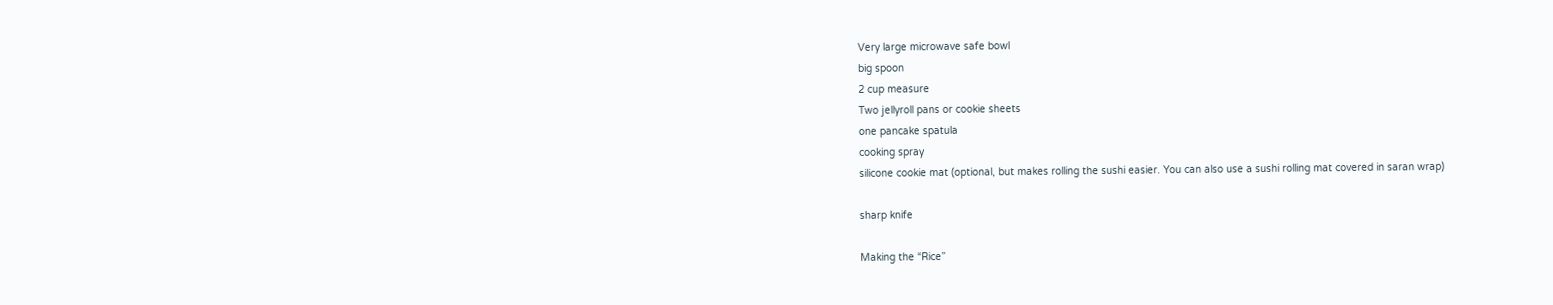Very large microwave safe bowl
big spoon
2 cup measure
Two jellyroll pans or cookie sheets
one pancake spatula
cooking spray
silicone cookie mat (optional, but makes rolling the sushi easier. You can also use a sushi rolling mat covered in saran wrap)

sharp knife

Making the “Rice”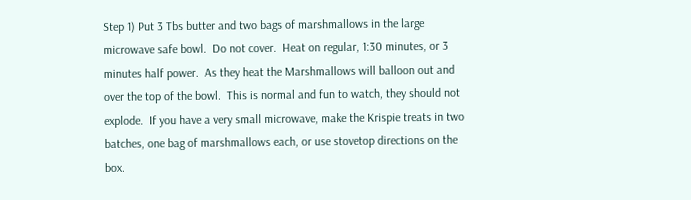Step 1) Put 3 Tbs butter and two bags of marshmallows in the large microwave safe bowl.  Do not cover.  Heat on regular, 1:30 minutes, or 3 minutes half power.  As they heat the Marshmallows will balloon out and over the top of the bowl.  This is normal and fun to watch, they should not explode.  If you have a very small microwave, make the Krispie treats in two batches, one bag of marshmallows each, or use stovetop directions on the box.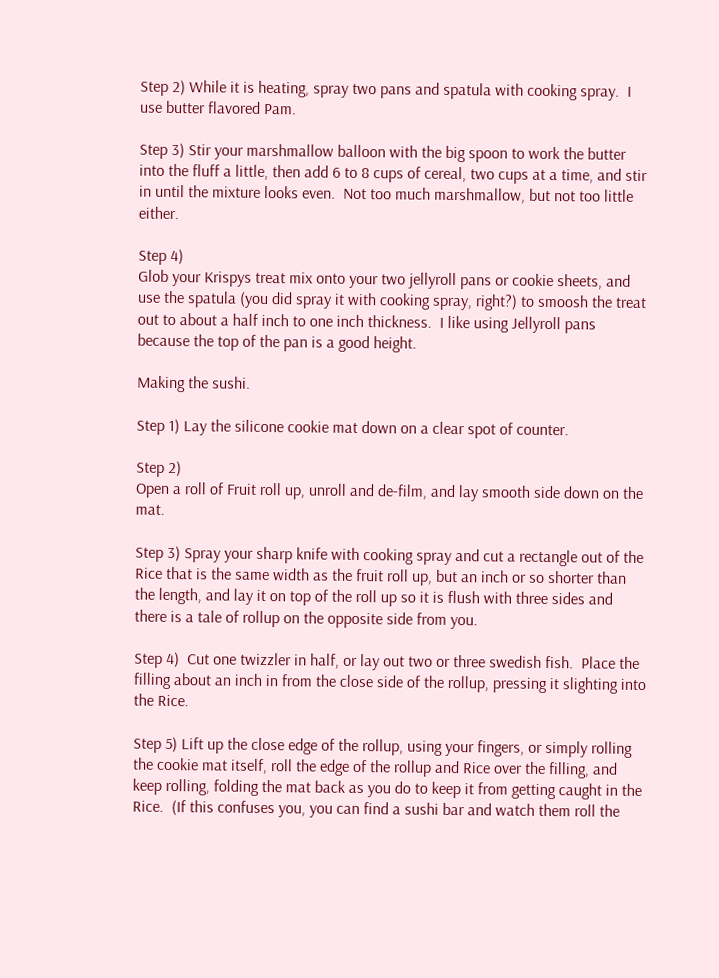Step 2) While it is heating, spray two pans and spatula with cooking spray.  I use butter flavored Pam.

Step 3) Stir your marshmallow balloon with the big spoon to work the butter into the fluff a little, then add 6 to 8 cups of cereal, two cups at a time, and stir in until the mixture looks even.  Not too much marshmallow, but not too little either.

Step 4)
Glob your Krispys treat mix onto your two jellyroll pans or cookie sheets, and use the spatula (you did spray it with cooking spray, right?) to smoosh the treat out to about a half inch to one inch thickness.  I like using Jellyroll pans because the top of the pan is a good height.

Making the sushi.

Step 1) Lay the silicone cookie mat down on a clear spot of counter.

Step 2)
Open a roll of Fruit roll up, unroll and de-film, and lay smooth side down on the mat.

Step 3) Spray your sharp knife with cooking spray and cut a rectangle out of the Rice that is the same width as the fruit roll up, but an inch or so shorter than the length, and lay it on top of the roll up so it is flush with three sides and there is a tale of rollup on the opposite side from you.

Step 4)  Cut one twizzler in half, or lay out two or three swedish fish.  Place the filling about an inch in from the close side of the rollup, pressing it slighting into the Rice.

Step 5) Lift up the close edge of the rollup, using your fingers, or simply rolling the cookie mat itself, roll the edge of the rollup and Rice over the filling, and keep rolling, folding the mat back as you do to keep it from getting caught in the Rice.  (If this confuses you, you can find a sushi bar and watch them roll the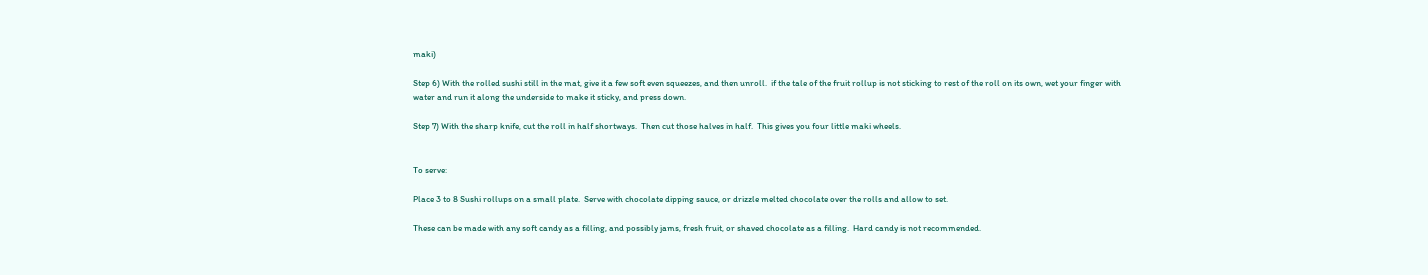maki)

Step 6) With the rolled sushi still in the mat, give it a few soft even squeezes, and then unroll.  if the tale of the fruit rollup is not sticking to rest of the roll on its own, wet your finger with water and run it along the underside to make it sticky, and press down.

Step 7) With the sharp knife, cut the roll in half shortways.  Then cut those halves in half.  This gives you four little maki wheels.


To serve:

Place 3 to 8 Sushi rollups on a small plate.  Serve with chocolate dipping sauce, or drizzle melted chocolate over the rolls and allow to set.

These can be made with any soft candy as a filling, and possibly jams, fresh fruit, or shaved chocolate as a filling.  Hard candy is not recommended.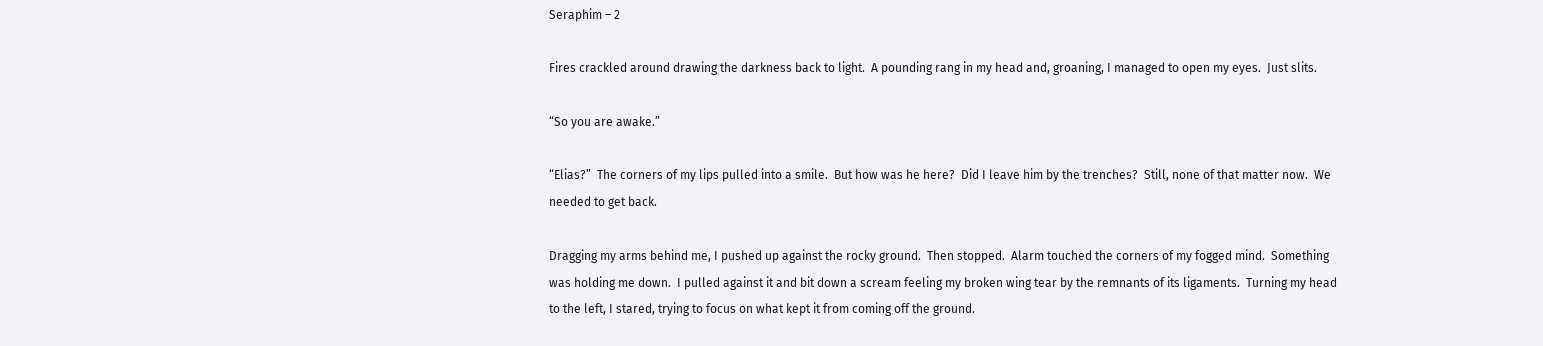Seraphim – 2

Fires crackled around drawing the darkness back to light.  A pounding rang in my head and, groaning, I managed to open my eyes.  Just slits.

“So you are awake.”

“Elias?”  The corners of my lips pulled into a smile.  But how was he here?  Did I leave him by the trenches?  Still, none of that matter now.  We needed to get back.

Dragging my arms behind me, I pushed up against the rocky ground.  Then stopped.  Alarm touched the corners of my fogged mind.  Something was holding me down.  I pulled against it and bit down a scream feeling my broken wing tear by the remnants of its ligaments.  Turning my head to the left, I stared, trying to focus on what kept it from coming off the ground.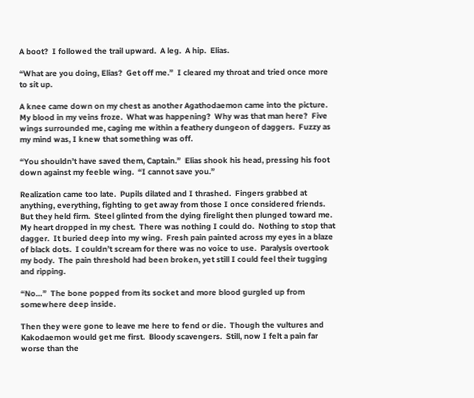A boot?  I followed the trail upward.  A leg.  A hip.  Elias.

“What are you doing, Elias?  Get off me.”  I cleared my throat and tried once more to sit up.

A knee came down on my chest as another Agathodaemon came into the picture.  My blood in my veins froze.  What was happening?  Why was that man here?  Five wings surrounded me, caging me within a feathery dungeon of daggers.  Fuzzy as my mind was, I knew that something was off.

“You shouldn’t have saved them, Captain.”  Elias shook his head, pressing his foot down against my feeble wing.  “I cannot save you.”

Realization came too late.  Pupils dilated and I thrashed.  Fingers grabbed at anything, everything, fighting to get away from those I once considered friends.  But they held firm.  Steel glinted from the dying firelight then plunged toward me.  My heart dropped in my chest.  There was nothing I could do.  Nothing to stop that dagger.  It buried deep into my wing.  Fresh pain painted across my eyes in a blaze of black dots.  I couldn’t scream for there was no voice to use.  Paralysis overtook my body.  The pain threshold had been broken, yet still I could feel their tugging and ripping.

“No…”  The bone popped from its socket and more blood gurgled up from somewhere deep inside.

Then they were gone to leave me here to fend or die.  Though the vultures and Kakodaemon would get me first.  Bloody scavengers.  Still, now I felt a pain far worse than the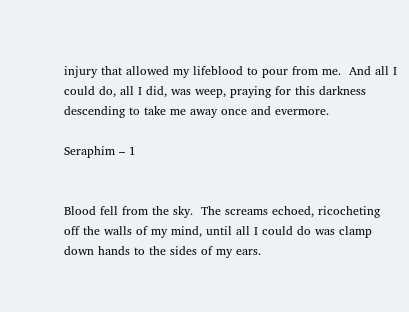injury that allowed my lifeblood to pour from me.  And all I could do, all I did, was weep, praying for this darkness descending to take me away once and evermore.

Seraphim – 1


Blood fell from the sky.  The screams echoed, ricocheting off the walls of my mind, until all I could do was clamp down hands to the sides of my ears.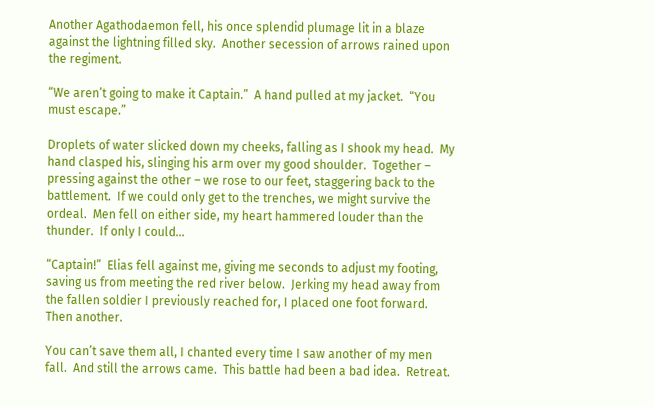Another Agathodaemon fell, his once splendid plumage lit in a blaze against the lightning filled sky.  Another secession of arrows rained upon the regiment.

“We aren’t going to make it Captain.”  A hand pulled at my jacket.  “You must escape.”

Droplets of water slicked down my cheeks, falling as I shook my head.  My hand clasped his, slinging his arm over my good shoulder.  Together – pressing against the other – we rose to our feet, staggering back to the battlement.  If we could only get to the trenches, we might survive the ordeal.  Men fell on either side, my heart hammered louder than the thunder.  If only I could…

“Captain!”  Elias fell against me, giving me seconds to adjust my footing, saving us from meeting the red river below.  Jerking my head away from the fallen soldier I previously reached for, I placed one foot forward.  Then another.

You can’t save them all, I chanted every time I saw another of my men fall.  And still the arrows came.  This battle had been a bad idea.  Retreat.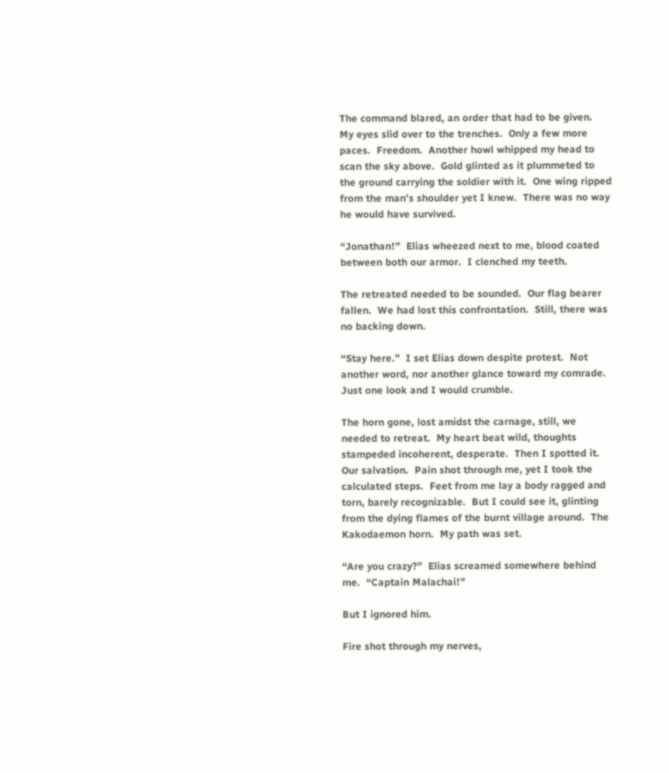The command blared, an order that had to be given.  My eyes slid over to the trenches.  Only a few more paces.  Freedom.  Another howl whipped my head to scan the sky above.  Gold glinted as it plummeted to the ground carrying the soldier with it.  One wing ripped from the man’s shoulder yet I knew.  There was no way he would have survived.

“Jonathan!”  Elias wheezed next to me, blood coated between both our armor.  I clenched my teeth.

The retreated needed to be sounded.  Our flag bearer fallen.  We had lost this confrontation.  Still, there was no backing down.

“Stay here.”  I set Elias down despite protest.  Not another word, nor another glance toward my comrade.  Just one look and I would crumble.

The horn gone, lost amidst the carnage, still, we needed to retreat.  My heart beat wild, thoughts stampeded incoherent, desperate.  Then I spotted it.  Our salvation.  Pain shot through me, yet I took the calculated steps.  Feet from me lay a body ragged and torn, barely recognizable.  But I could see it, glinting from the dying flames of the burnt village around.  The Kakodaemon horn.  My path was set.

“Are you crazy?”  Elias screamed somewhere behind me.  “Captain Malachai!”

But I ignored him.

Fire shot through my nerves,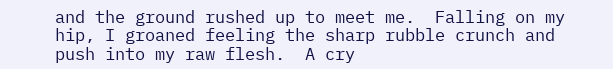and the ground rushed up to meet me.  Falling on my hip, I groaned feeling the sharp rubble crunch and push into my raw flesh.  A cry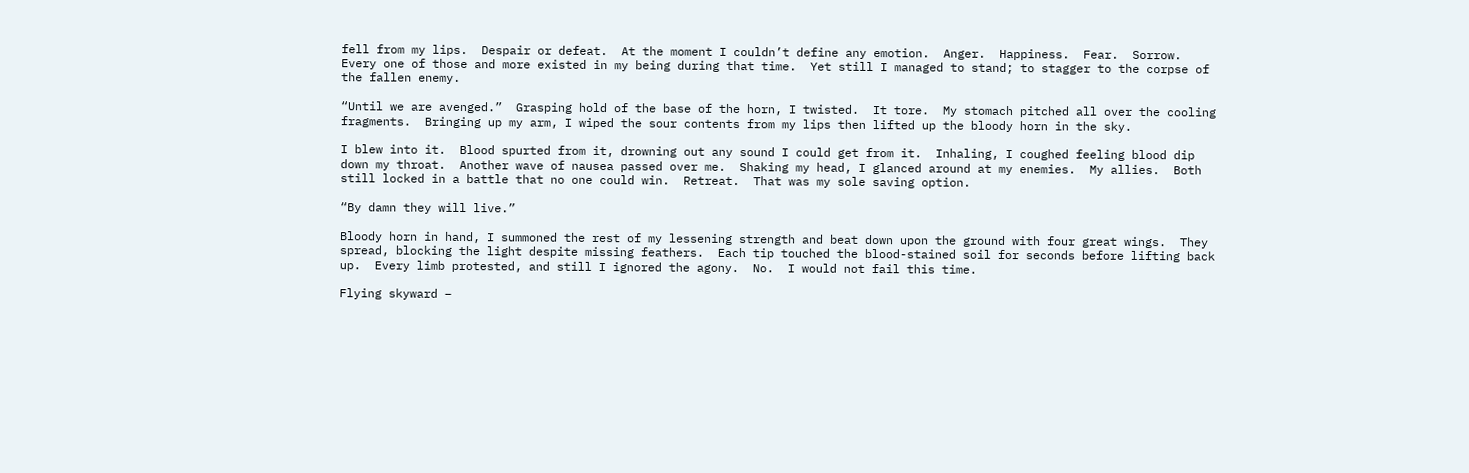fell from my lips.  Despair or defeat.  At the moment I couldn’t define any emotion.  Anger.  Happiness.  Fear.  Sorrow.  Every one of those and more existed in my being during that time.  Yet still I managed to stand; to stagger to the corpse of the fallen enemy.

“Until we are avenged.”  Grasping hold of the base of the horn, I twisted.  It tore.  My stomach pitched all over the cooling fragments.  Bringing up my arm, I wiped the sour contents from my lips then lifted up the bloody horn in the sky.

I blew into it.  Blood spurted from it, drowning out any sound I could get from it.  Inhaling, I coughed feeling blood dip down my throat.  Another wave of nausea passed over me.  Shaking my head, I glanced around at my enemies.  My allies.  Both still locked in a battle that no one could win.  Retreat.  That was my sole saving option.

“By damn they will live.”

Bloody horn in hand, I summoned the rest of my lessening strength and beat down upon the ground with four great wings.  They spread, blocking the light despite missing feathers.  Each tip touched the blood-stained soil for seconds before lifting back up.  Every limb protested, and still I ignored the agony.  No.  I would not fail this time.

Flying skyward –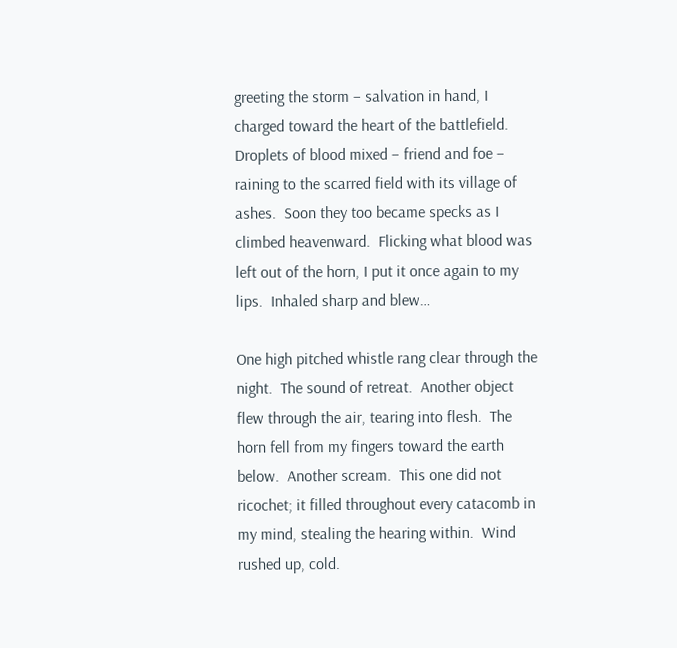greeting the storm – salvation in hand, I charged toward the heart of the battlefield.  Droplets of blood mixed – friend and foe – raining to the scarred field with its village of ashes.  Soon they too became specks as I climbed heavenward.  Flicking what blood was left out of the horn, I put it once again to my lips.  Inhaled sharp and blew…

One high pitched whistle rang clear through the night.  The sound of retreat.  Another object flew through the air, tearing into flesh.  The horn fell from my fingers toward the earth below.  Another scream.  This one did not ricochet; it filled throughout every catacomb in my mind, stealing the hearing within.  Wind rushed up, cold.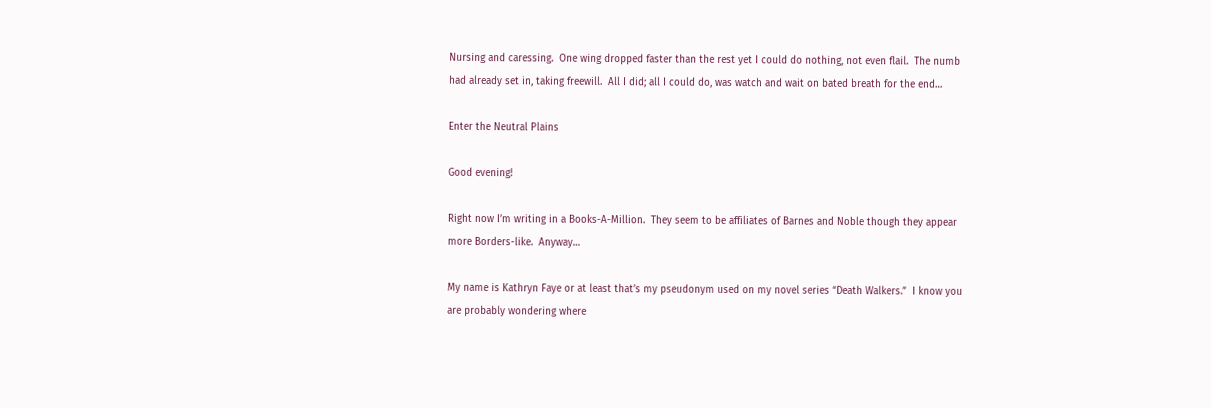Nursing and caressing.  One wing dropped faster than the rest yet I could do nothing, not even flail.  The numb had already set in, taking freewill.  All I did; all I could do, was watch and wait on bated breath for the end…

Enter the Neutral Plains

Good evening!

Right now I’m writing in a Books-A-Million.  They seem to be affiliates of Barnes and Noble though they appear more Borders-like.  Anyway…

My name is Kathryn Faye or at least that’s my pseudonym used on my novel series “Death Walkers.”  I know you are probably wondering where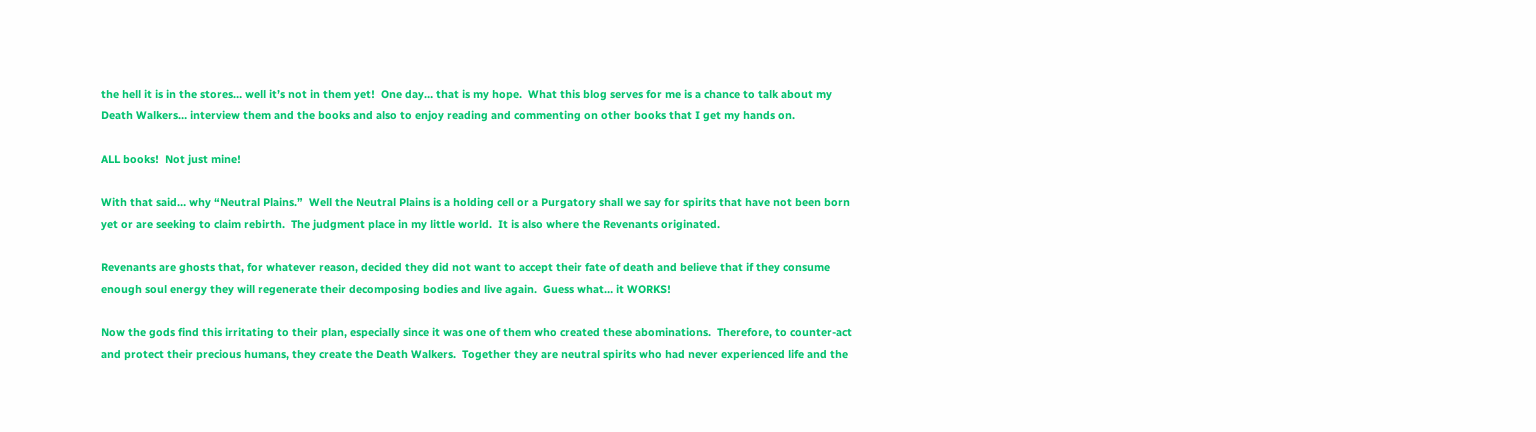the hell it is in the stores… well it’s not in them yet!  One day… that is my hope.  What this blog serves for me is a chance to talk about my Death Walkers… interview them and the books and also to enjoy reading and commenting on other books that I get my hands on.

ALL books!  Not just mine!

With that said… why “Neutral Plains.”  Well the Neutral Plains is a holding cell or a Purgatory shall we say for spirits that have not been born yet or are seeking to claim rebirth.  The judgment place in my little world.  It is also where the Revenants originated.

Revenants are ghosts that, for whatever reason, decided they did not want to accept their fate of death and believe that if they consume enough soul energy they will regenerate their decomposing bodies and live again.  Guess what… it WORKS!

Now the gods find this irritating to their plan, especially since it was one of them who created these abominations.  Therefore, to counter-act and protect their precious humans, they create the Death Walkers.  Together they are neutral spirits who had never experienced life and the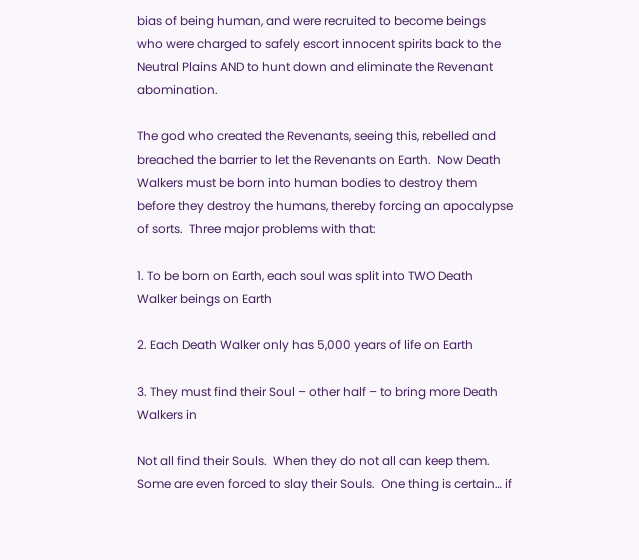bias of being human, and were recruited to become beings who were charged to safely escort innocent spirits back to the Neutral Plains AND to hunt down and eliminate the Revenant abomination.

The god who created the Revenants, seeing this, rebelled and breached the barrier to let the Revenants on Earth.  Now Death Walkers must be born into human bodies to destroy them before they destroy the humans, thereby forcing an apocalypse of sorts.  Three major problems with that:

1. To be born on Earth, each soul was split into TWO Death Walker beings on Earth

2. Each Death Walker only has 5,000 years of life on Earth

3. They must find their Soul – other half – to bring more Death Walkers in

Not all find their Souls.  When they do not all can keep them.  Some are even forced to slay their Souls.  One thing is certain… if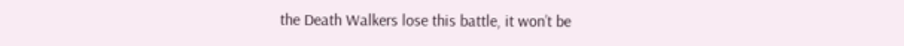the Death Walkers lose this battle, it won’t be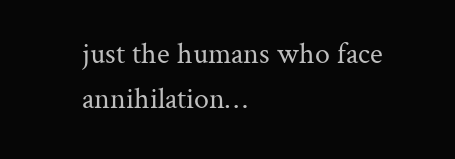just the humans who face annihilation…